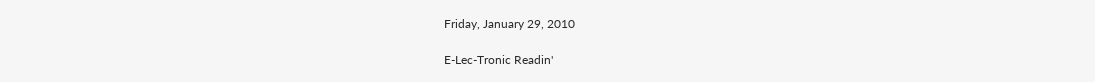Friday, January 29, 2010

E-Lec-Tronic Readin'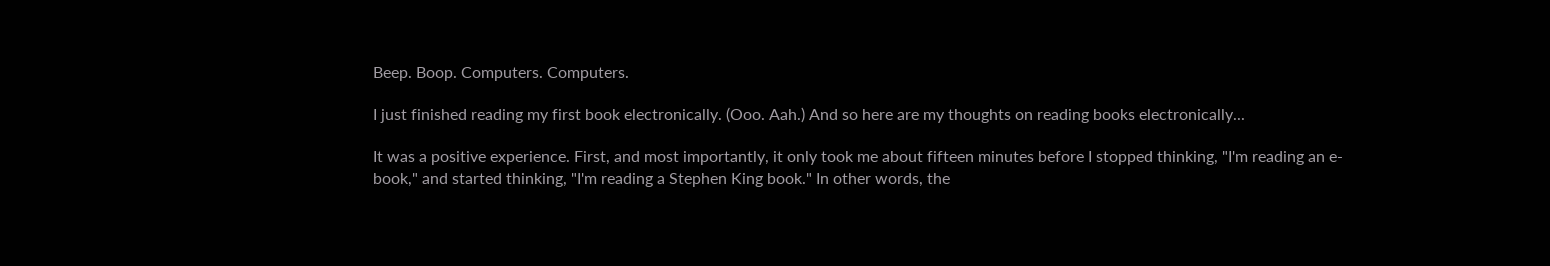Beep. Boop. Computers. Computers.

I just finished reading my first book electronically. (Ooo. Aah.) And so here are my thoughts on reading books electronically...

It was a positive experience. First, and most importantly, it only took me about fifteen minutes before I stopped thinking, "I'm reading an e-book," and started thinking, "I'm reading a Stephen King book." In other words, the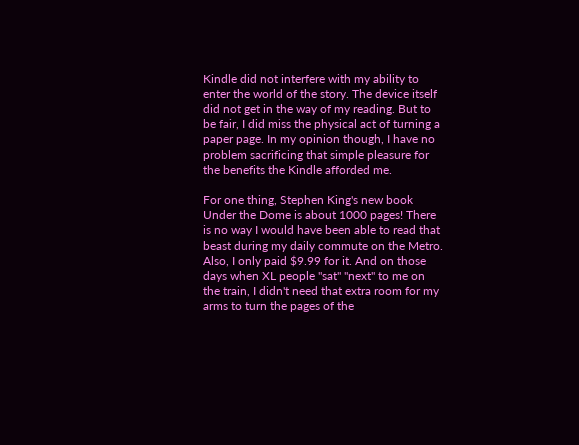Kindle did not interfere with my ability to enter the world of the story. The device itself did not get in the way of my reading. But to be fair, I did miss the physical act of turning a paper page. In my opinion though, I have no problem sacrificing that simple pleasure for the benefits the Kindle afforded me.

For one thing, Stephen King's new book Under the Dome is about 1000 pages! There is no way I would have been able to read that beast during my daily commute on the Metro. Also, I only paid $9.99 for it. And on those days when XL people "sat" "next" to me on the train, I didn't need that extra room for my arms to turn the pages of the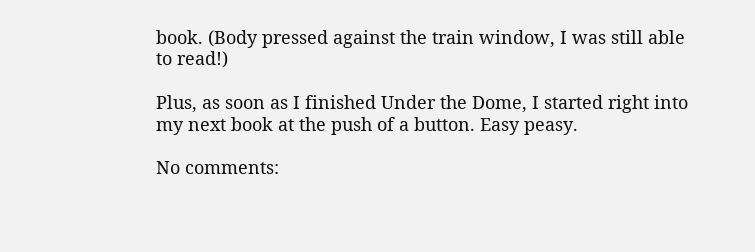book. (Body pressed against the train window, I was still able to read!)

Plus, as soon as I finished Under the Dome, I started right into my next book at the push of a button. Easy peasy.

No comments: